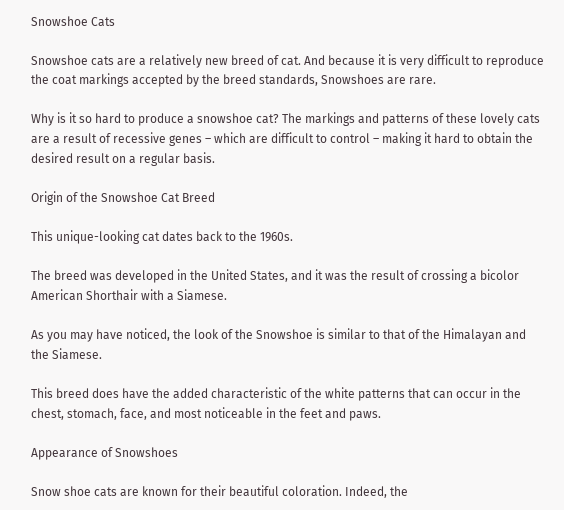Snowshoe Cats

Snowshoe cats are a relatively new breed of cat. And because it is very difficult to reproduce the coat markings accepted by the breed standards, Snowshoes are rare.

Why is it so hard to produce a snowshoe cat? The markings and patterns of these lovely cats are a result of recessive genes – which are difficult to control – making it hard to obtain the desired result on a regular basis.

Origin of the Snowshoe Cat Breed

This unique-looking cat dates back to the 1960s.

The breed was developed in the United States, and it was the result of crossing a bicolor American Shorthair with a Siamese.

As you may have noticed, the look of the Snowshoe is similar to that of the Himalayan and the Siamese.

This breed does have the added characteristic of the white patterns that can occur in the chest, stomach, face, and most noticeable in the feet and paws.

Appearance of Snowshoes

Snow shoe cats are known for their beautiful coloration. Indeed, the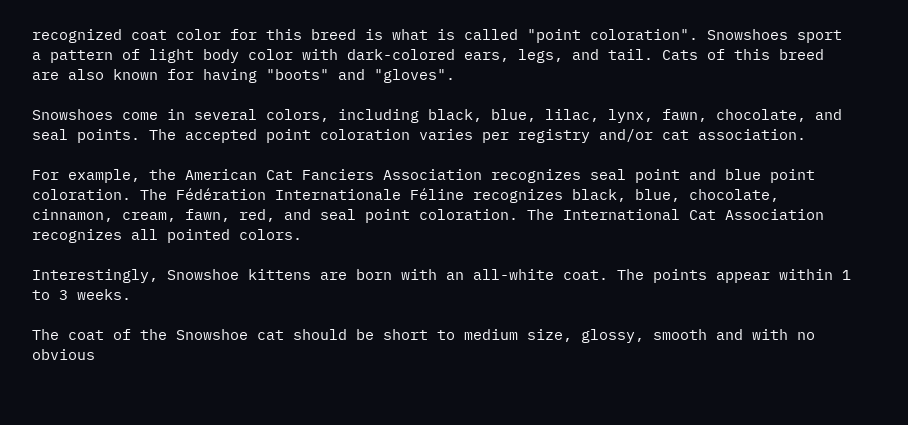recognized coat color for this breed is what is called "point coloration". Snowshoes sport a pattern of light body color with dark-colored ears, legs, and tail. Cats of this breed are also known for having "boots" and "gloves".

Snowshoes come in several colors, including black, blue, lilac, lynx, fawn, chocolate, and seal points. The accepted point coloration varies per registry and/or cat association.

For example, the American Cat Fanciers Association recognizes seal point and blue point coloration. The Fédération Internationale Féline recognizes black, blue, chocolate, cinnamon, cream, fawn, red, and seal point coloration. The International Cat Association recognizes all pointed colors.

Interestingly, Snowshoe kittens are born with an all-white coat. The points appear within 1 to 3 weeks.

The coat of the Snowshoe cat should be short to medium size, glossy, smooth and with no obvious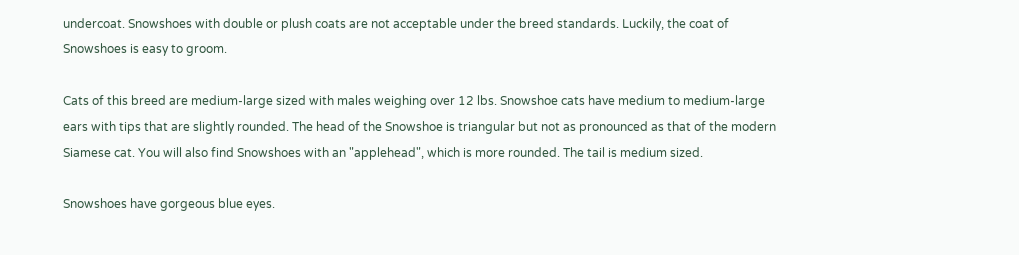undercoat. Snowshoes with double or plush coats are not acceptable under the breed standards. Luckily, the coat of Snowshoes is easy to groom.

Cats of this breed are medium-large sized with males weighing over 12 lbs. Snowshoe cats have medium to medium-large ears with tips that are slightly rounded. The head of the Snowshoe is triangular but not as pronounced as that of the modern Siamese cat. You will also find Snowshoes with an "applehead", which is more rounded. The tail is medium sized.

Snowshoes have gorgeous blue eyes.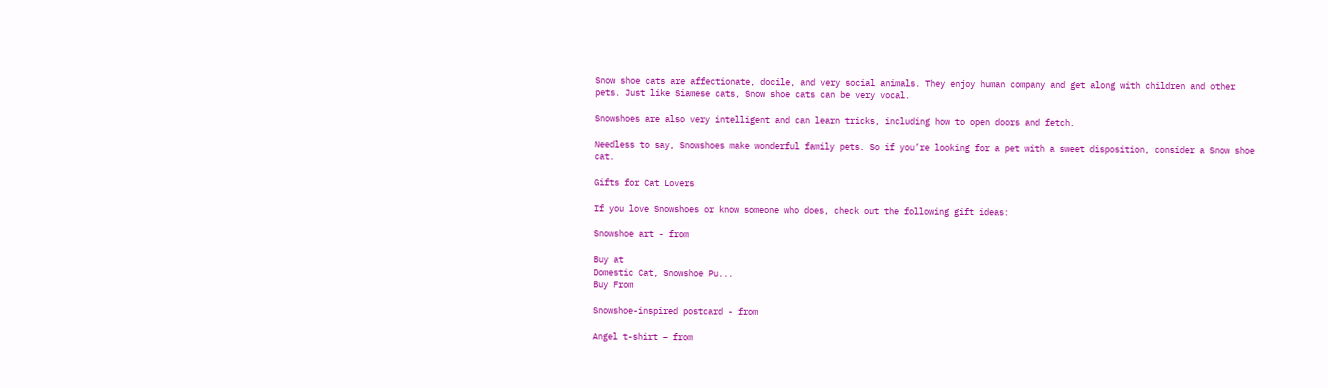Snow shoe cats are affectionate, docile, and very social animals. They enjoy human company and get along with children and other pets. Just like Siamese cats, Snow shoe cats can be very vocal.

Snowshoes are also very intelligent and can learn tricks, including how to open doors and fetch.

Needless to say, Snowshoes make wonderful family pets. So if you’re looking for a pet with a sweet disposition, consider a Snow shoe cat.

Gifts for Cat Lovers

If you love Snowshoes or know someone who does, check out the following gift ideas:

Snowshoe art - from

Buy at
Domestic Cat, Snowshoe Pu...
Buy From

Snowshoe-inspired postcard - from

Angel t-shirt – from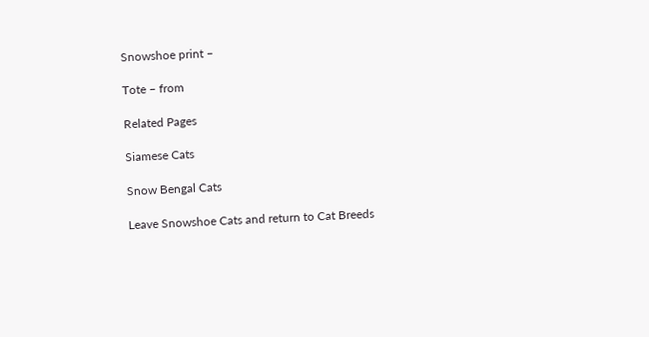Snowshoe print –

Tote – from

Related Pages

Siamese Cats

Snow Bengal Cats

Leave Snowshoe Cats and return to Cat Breeds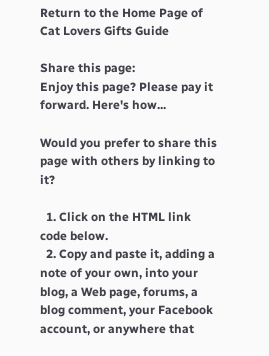Return to the Home Page of Cat Lovers Gifts Guide

Share this page:
Enjoy this page? Please pay it forward. Here's how...

Would you prefer to share this page with others by linking to it?

  1. Click on the HTML link code below.
  2. Copy and paste it, adding a note of your own, into your blog, a Web page, forums, a blog comment, your Facebook account, or anywhere that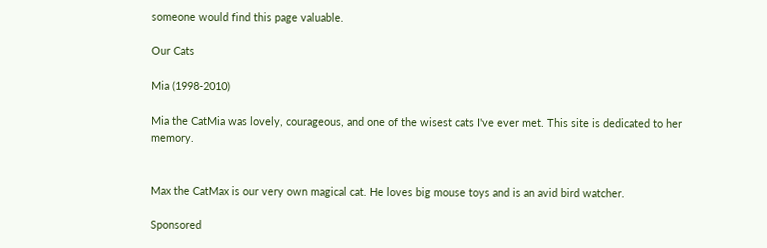someone would find this page valuable.

Our Cats

Mia (1998-2010)

Mia the CatMia was lovely, courageous, and one of the wisest cats I've ever met. This site is dedicated to her memory.


Max the CatMax is our very own magical cat. He loves big mouse toys and is an avid bird watcher.

Sponsored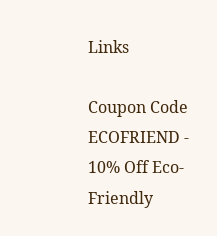Links

Coupon Code ECOFRIEND - 10% Off Eco-Friendly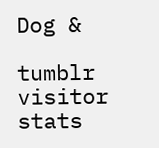Dog &

tumblr visitor stats